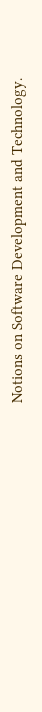Notions on Software Development and Technology.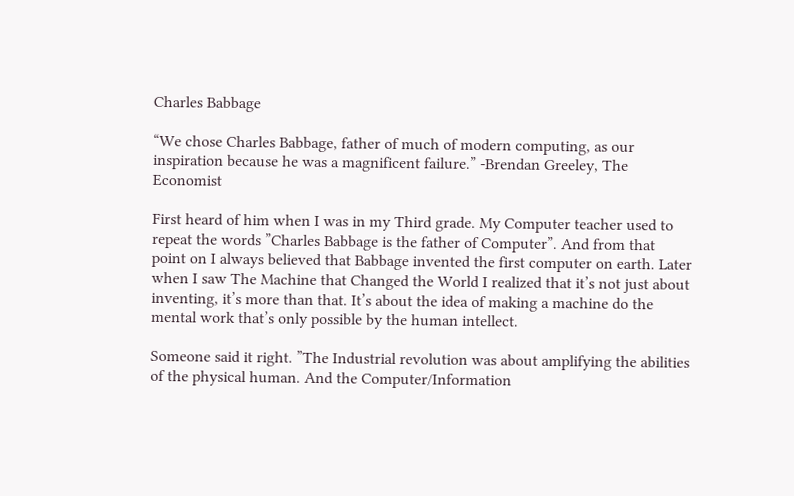Charles Babbage

“We chose Charles Babbage, father of much of modern computing, as our inspiration because he was a magnificent failure.” -Brendan Greeley, The Economist

First heard of him when I was in my Third grade. My Computer teacher used to repeat the words ”Charles Babbage is the father of Computer”. And from that point on I always believed that Babbage invented the first computer on earth. Later when I saw The Machine that Changed the World I realized that it’s not just about inventing, it’s more than that. It’s about the idea of making a machine do the mental work that’s only possible by the human intellect.

Someone said it right. ”The Industrial revolution was about amplifying the abilities of the physical human. And the Computer/Information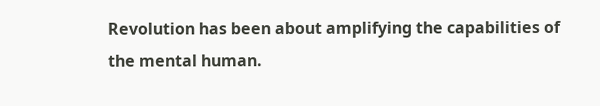Revolution has been about amplifying the capabilities of the mental human.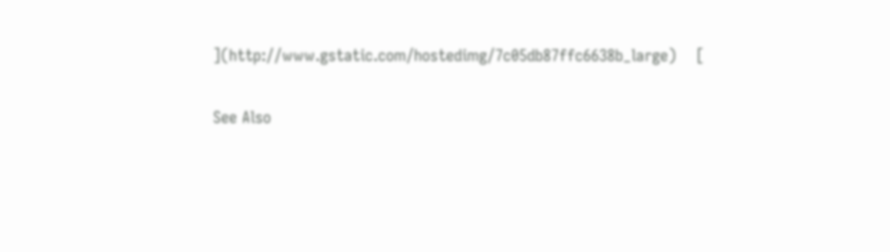](http://www.gstatic.com/hostedimg/7c05db87ffc6638b_large)    [

See Also